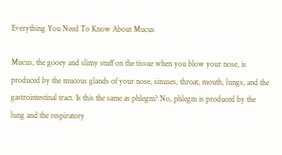Everything You Need To Know About Mucus

Mucus, the gooey and slimy stuff on the tissue when you blow your nose, is produced by the mucous glands of your nose, sinuses, throat, mouth, lungs, and the gastrointestinal tract. Is this the same as phlegm? No, phlegm is produced by the lung and the respiratory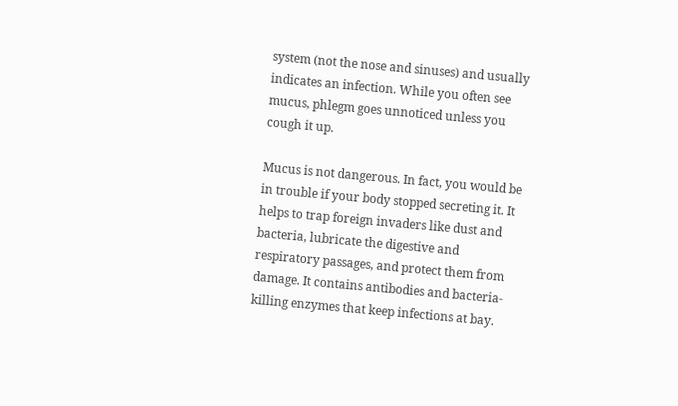system (not the nose and sinuses) and usually indicates an infection. While you often see mucus, phlegm goes unnoticed unless you cough it up.

Mucus is not dangerous. In fact, you would be in trouble if your body stopped secreting it. It helps to trap foreign invaders like dust and bacteria, lubricate the digestive and respiratory passages, and protect them from damage. It contains antibodies and bacteria-killing enzymes that keep infections at bay.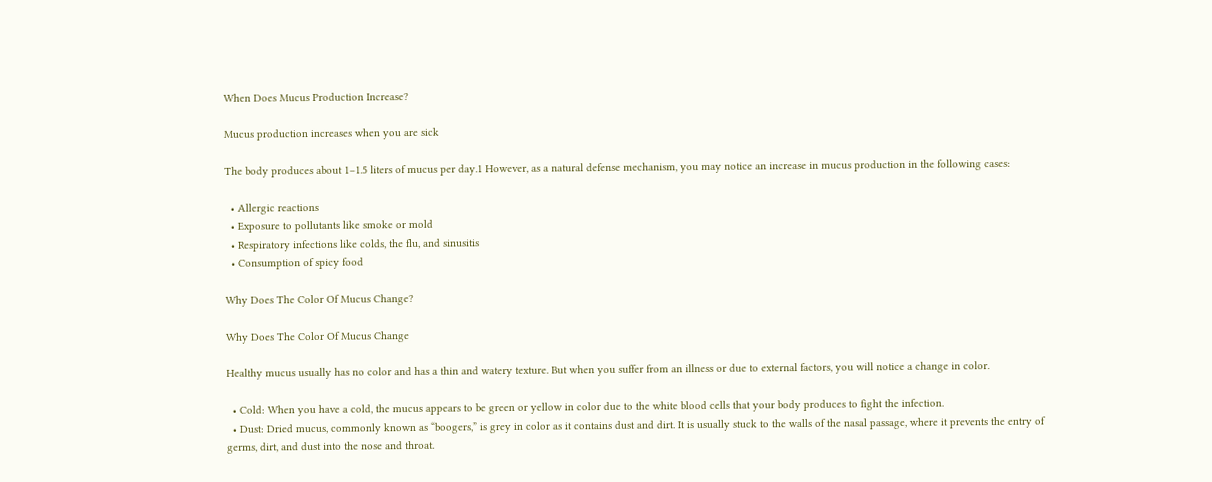When Does Mucus Production Increase?

Mucus production increases when you are sick

The body produces about 1–1.5 liters of mucus per day.1 However, as a natural defense mechanism, you may notice an increase in mucus production in the following cases:

  • Allergic reactions
  • Exposure to pollutants like smoke or mold
  • Respiratory infections like colds, the flu, and sinusitis
  • Consumption of spicy food

Why Does The Color Of Mucus Change?

Why Does The Color Of Mucus Change

Healthy mucus usually has no color and has a thin and watery texture. But when you suffer from an illness or due to external factors, you will notice a change in color.

  • Cold: When you have a cold, the mucus appears to be green or yellow in color due to the white blood cells that your body produces to fight the infection.
  • Dust: Dried mucus, commonly known as “boogers,” is grey in color as it contains dust and dirt. It is usually stuck to the walls of the nasal passage, where it prevents the entry of germs, dirt, and dust into the nose and throat.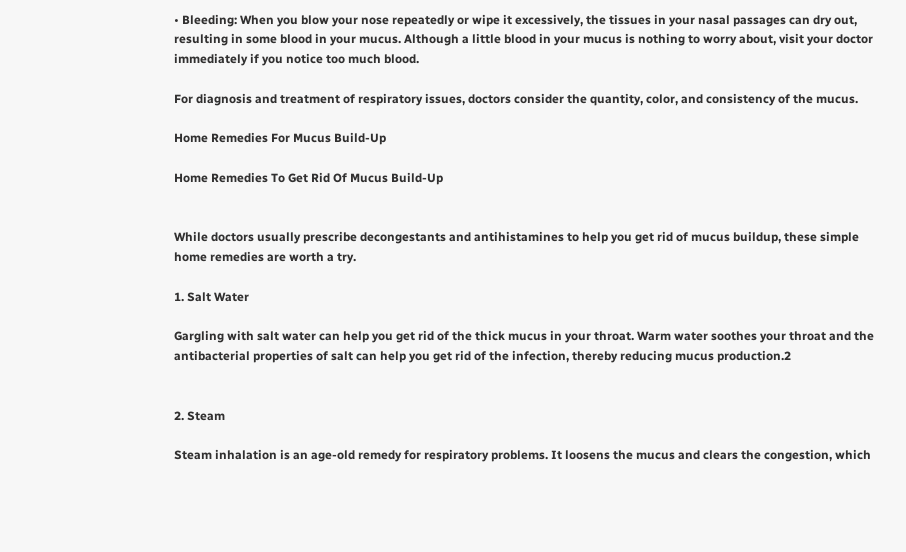• Bleeding: When you blow your nose repeatedly or wipe it excessively, the tissues in your nasal passages can dry out, resulting in some blood in your mucus. Although a little blood in your mucus is nothing to worry about, visit your doctor immediately if you notice too much blood.

For diagnosis and treatment of respiratory issues, doctors consider the quantity, color, and consistency of the mucus.

Home Remedies For Mucus Build-Up

Home Remedies To Get Rid Of Mucus Build-Up


While doctors usually prescribe decongestants and antihistamines to help you get rid of mucus buildup, these simple home remedies are worth a try.

1. Salt Water

Gargling with salt water can help you get rid of the thick mucus in your throat. Warm water soothes your throat and the antibacterial properties of salt can help you get rid of the infection, thereby reducing mucus production.2


2. Steam

Steam inhalation is an age-old remedy for respiratory problems. It loosens the mucus and clears the congestion, which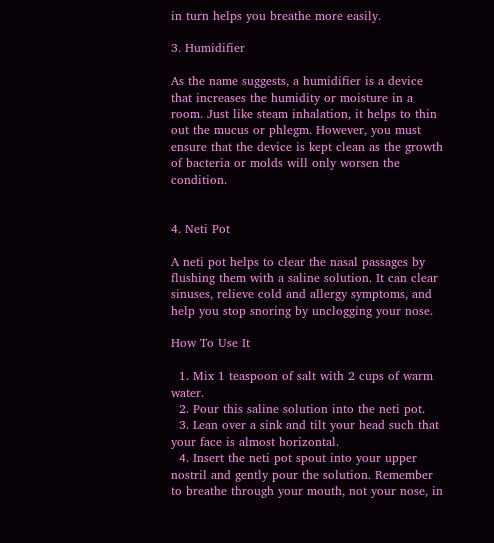in turn helps you breathe more easily.

3. Humidifier

As the name suggests, a humidifier is a device that increases the humidity or moisture in a room. Just like steam inhalation, it helps to thin out the mucus or phlegm. However, you must ensure that the device is kept clean as the growth of bacteria or molds will only worsen the condition.


4. Neti Pot

A neti pot helps to clear the nasal passages by flushing them with a saline solution. It can clear sinuses, relieve cold and allergy symptoms, and help you stop snoring by unclogging your nose.

How To Use It

  1. Mix 1 teaspoon of salt with 2 cups of warm water.
  2. Pour this saline solution into the neti pot.
  3. Lean over a sink and tilt your head such that your face is almost horizontal.
  4. Insert the neti pot spout into your upper nostril and gently pour the solution. Remember to breathe through your mouth, not your nose, in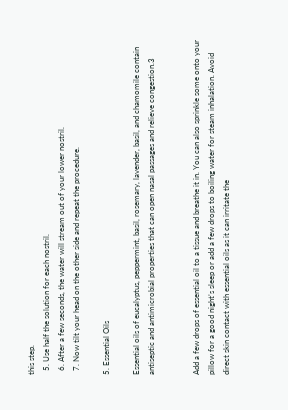this step.
  5. Use half the solution for each nostril.
  6. After a few seconds, the water will stream out of your lower nostril.
  7. Now tilt your head on the other side and repeat the procedure.

5. Essential Oils

Essential oils of eucalyptus, peppermint, basil, rosemary, lavender, basil, and chamomile contain antiseptic and antimicrobial properties that can open nasal passages and relieve congestion.3


Add a few drops of essential oil to a tissue and breathe it in. You can also sprinkle some onto your pillow for a good night’s sleep or add a few drops to boiling water for steam inhalation. Avoid direct skin contact with essential oils as it can irritate the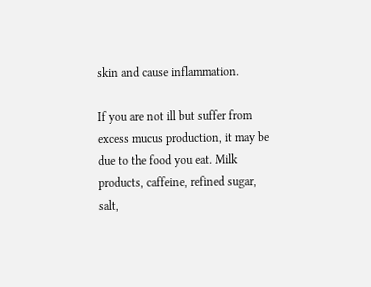skin and cause inflammation.

If you are not ill but suffer from excess mucus production, it may be due to the food you eat. Milk products, caffeine, refined sugar, salt,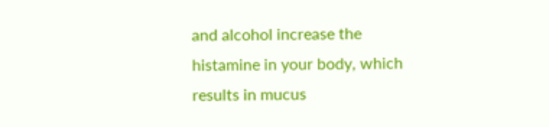and alcohol increase the histamine in your body, which results in mucus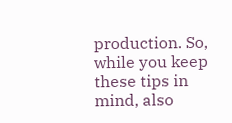production. So, while you keep these tips in mind, also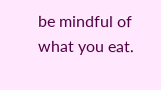be mindful of what you eat.